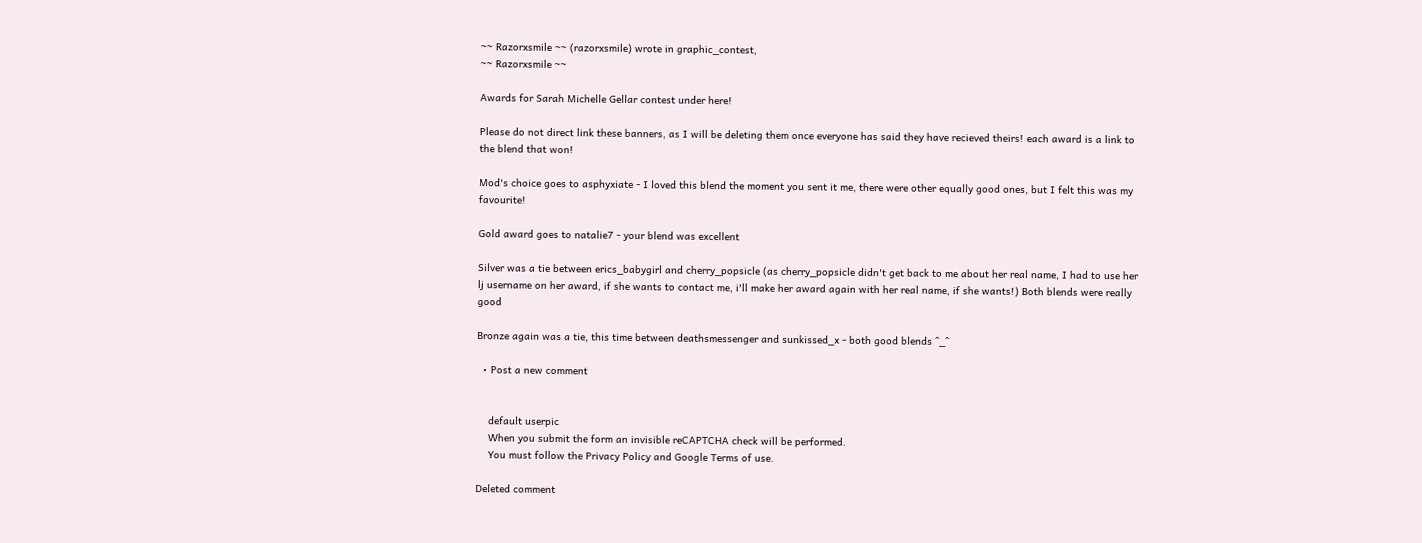~~ Razorxsmile ~~ (razorxsmile) wrote in graphic_contest,
~~ Razorxsmile ~~

Awards for Sarah Michelle Gellar contest under here!

Please do not direct link these banners, as I will be deleting them once everyone has said they have recieved theirs! each award is a link to the blend that won!

Mod's choice goes to asphyxiate - I loved this blend the moment you sent it me, there were other equally good ones, but I felt this was my favourite!

Gold award goes to natalie7 - your blend was excellent

Silver was a tie between erics_babygirl and cherry_popsicle (as cherry_popsicle didn't get back to me about her real name, I had to use her lj username on her award, if she wants to contact me, i'll make her award again with her real name, if she wants!) Both blends were really good

Bronze again was a tie, this time between deathsmessenger and sunkissed_x - both good blends ^_^

  • Post a new comment


    default userpic
    When you submit the form an invisible reCAPTCHA check will be performed.
    You must follow the Privacy Policy and Google Terms of use.

Deleted comment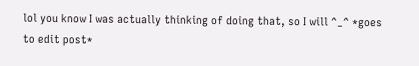lol you know I was actually thinking of doing that, so I will ^_^ *goes to edit post*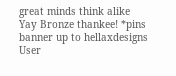great minds think alike
Yay Bronze thankee! *pins banner up to hellaxdesigns User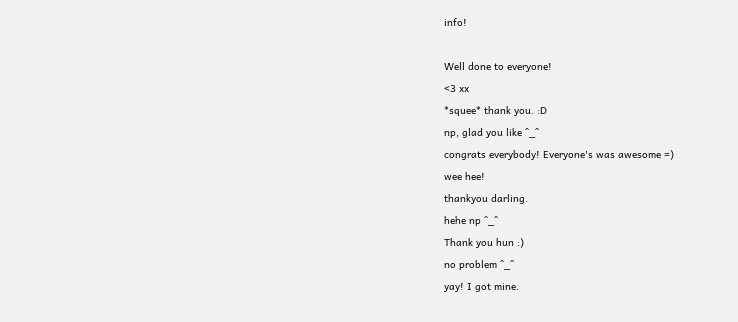info!

Well done to everyone!
<3 xx
*squee* thank you. :D
np, glad you like ^_^
congrats everybody! Everyone's was awesome =)
wee hee!
thankyou darling.
hehe np ^_^
Thank you hun :)
no problem ^_^
yay! I got mine.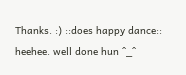Thanks. :) ::does happy dance::
heehee. well done hun ^_^